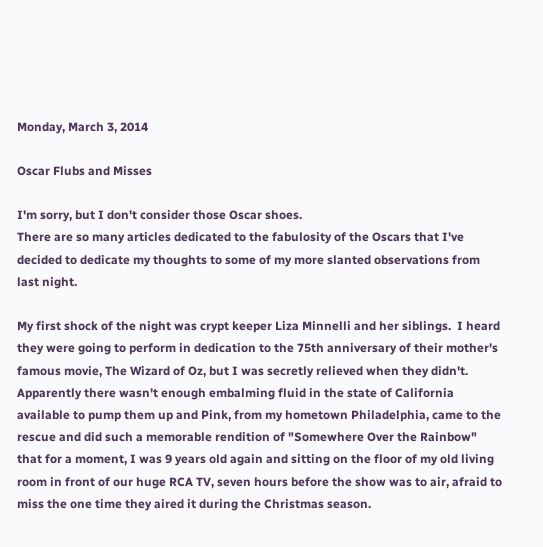Monday, March 3, 2014

Oscar Flubs and Misses

I'm sorry, but I don't consider those Oscar shoes.
There are so many articles dedicated to the fabulosity of the Oscars that I've decided to dedicate my thoughts to some of my more slanted observations from last night.

My first shock of the night was crypt keeper Liza Minnelli and her siblings.  I heard they were going to perform in dedication to the 75th anniversary of their mother's famous movie, The Wizard of Oz, but I was secretly relieved when they didn't.  Apparently there wasn't enough embalming fluid in the state of California available to pump them up and Pink, from my hometown Philadelphia, came to the rescue and did such a memorable rendition of "Somewhere Over the Rainbow" that for a moment, I was 9 years old again and sitting on the floor of my old living room in front of our huge RCA TV, seven hours before the show was to air, afraid to miss the one time they aired it during the Christmas season.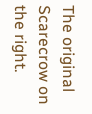The original Scarecrow on the right.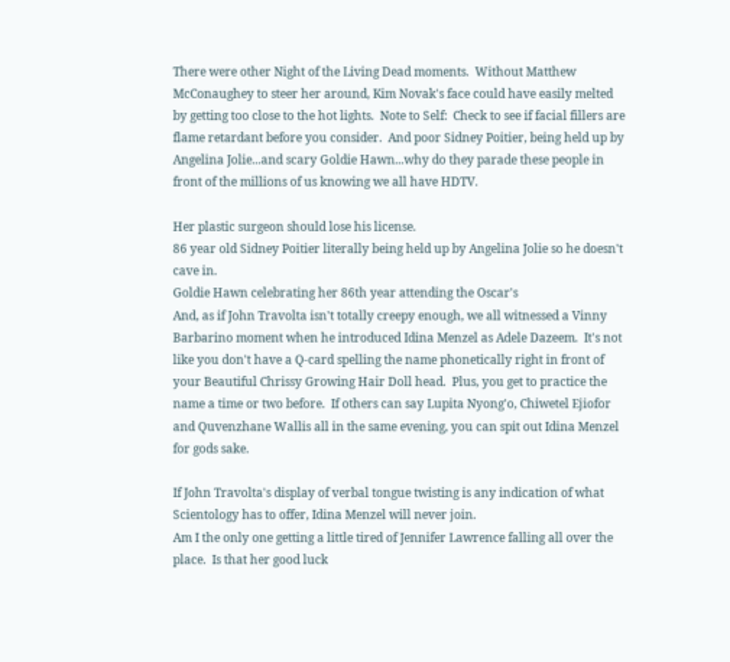There were other Night of the Living Dead moments.  Without Matthew McConaughey to steer her around, Kim Novak's face could have easily melted by getting too close to the hot lights.  Note to Self:  Check to see if facial fillers are flame retardant before you consider.  And poor Sidney Poitier, being held up by Angelina Jolie...and scary Goldie Hawn...why do they parade these people in front of the millions of us knowing we all have HDTV.

Her plastic surgeon should lose his license.
86 year old Sidney Poitier literally being held up by Angelina Jolie so he doesn't cave in.
Goldie Hawn celebrating her 86th year attending the Oscar's
And, as if John Travolta isn't totally creepy enough, we all witnessed a Vinny Barbarino moment when he introduced Idina Menzel as Adele Dazeem.  It's not like you don't have a Q-card spelling the name phonetically right in front of your Beautiful Chrissy Growing Hair Doll head.  Plus, you get to practice the name a time or two before.  If others can say Lupita Nyong'o, Chiwetel Ejiofor and Quvenzhane Wallis all in the same evening, you can spit out Idina Menzel for gods sake.

If John Travolta's display of verbal tongue twisting is any indication of what Scientology has to offer, Idina Menzel will never join.
Am I the only one getting a little tired of Jennifer Lawrence falling all over the place.  Is that her good luck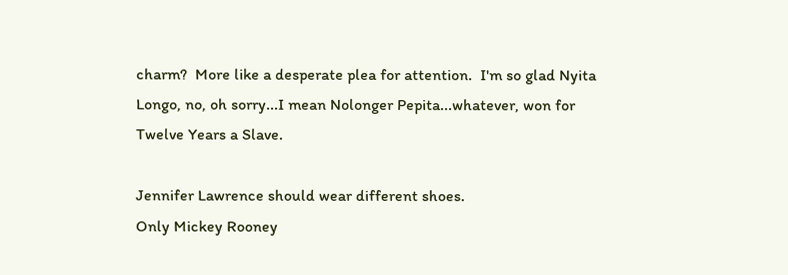charm?  More like a desperate plea for attention.  I'm so glad Nyita Longo, no, oh sorry...I mean Nolonger Pepita...whatever, won for Twelve Years a Slave.

Jennifer Lawrence should wear different shoes.
Only Mickey Rooney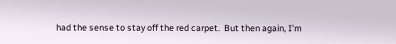had the sense to stay off the red carpet.  But then again, I'm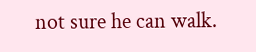not sure he can walk.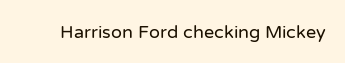Harrison Ford checking Mickey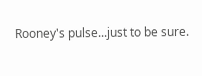Rooney's pulse...just to be sure.